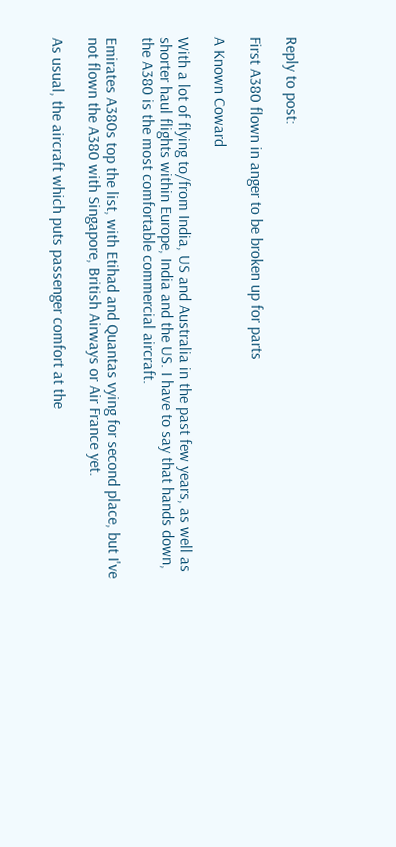Reply to post:

First A380 flown in anger to be broken up for parts

A Known Coward

With a lot of flying to/from India, US and Australia in the past few years, as well as shorter haul flights within Europe, India and the US. I have to say that hands down, the A380 is the most comfortable commercial aircraft.

Emirates A380s top the list, with Etihad and Quantas vying for second place, but I've not flown the A380 with Singapore, British Airways or Air France yet.

As usual, the aircraft which puts passenger comfort at the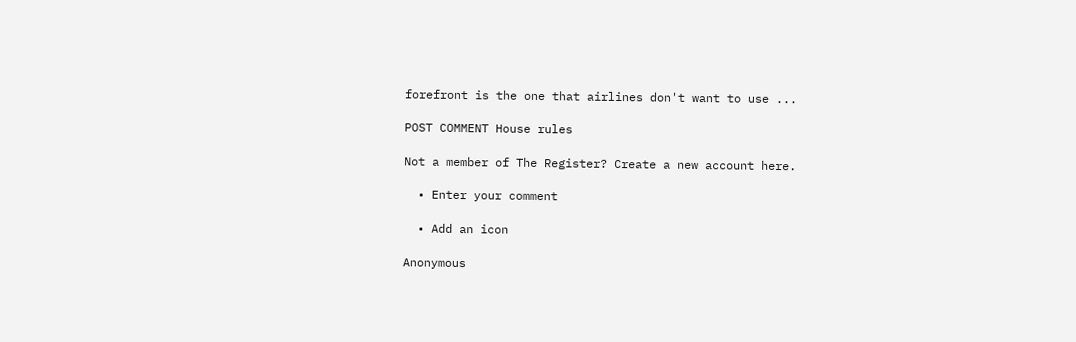forefront is the one that airlines don't want to use ...

POST COMMENT House rules

Not a member of The Register? Create a new account here.

  • Enter your comment

  • Add an icon

Anonymous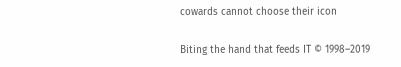cowards cannot choose their icon

Biting the hand that feeds IT © 1998–2019